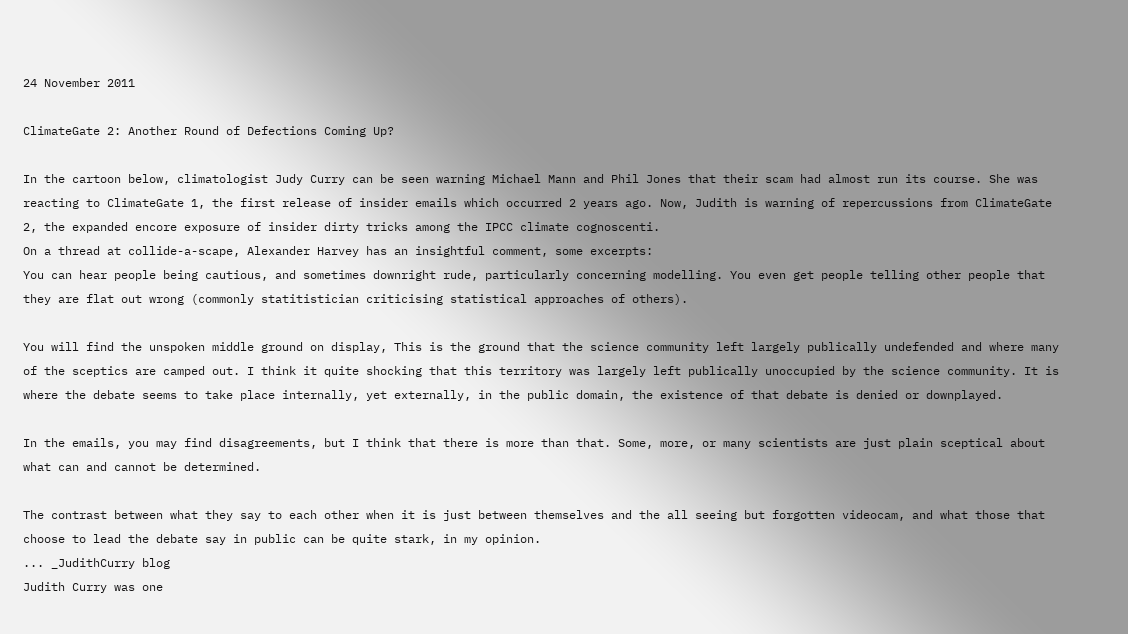24 November 2011

ClimateGate 2: Another Round of Defections Coming Up?

In the cartoon below, climatologist Judy Curry can be seen warning Michael Mann and Phil Jones that their scam had almost run its course. She was reacting to ClimateGate 1, the first release of insider emails which occurred 2 years ago. Now, Judith is warning of repercussions from ClimateGate 2, the expanded encore exposure of insider dirty tricks among the IPCC climate cognoscenti.
On a thread at collide-a-scape, Alexander Harvey has an insightful comment, some excerpts:
You can hear people being cautious, and sometimes downright rude, particularly concerning modelling. You even get people telling other people that they are flat out wrong (commonly statitistician criticising statistical approaches of others).

You will find the unspoken middle ground on display, This is the ground that the science community left largely publically undefended and where many of the sceptics are camped out. I think it quite shocking that this territory was largely left publically unoccupied by the science community. It is where the debate seems to take place internally, yet externally, in the public domain, the existence of that debate is denied or downplayed.

In the emails, you may find disagreements, but I think that there is more than that. Some, more, or many scientists are just plain sceptical about what can and cannot be determined.

The contrast between what they say to each other when it is just between themselves and the all seeing but forgotten videocam, and what those that choose to lead the debate say in public can be quite stark, in my opinion.
... _JudithCurry blog
Judith Curry was one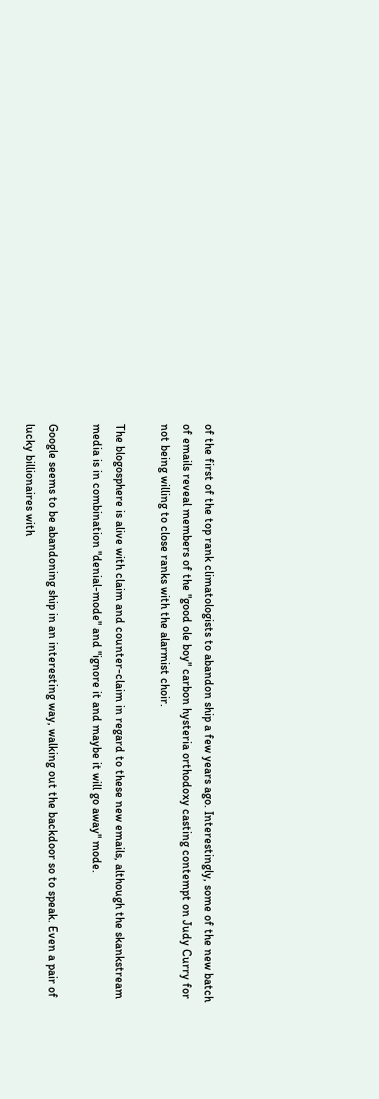of the first of the top rank climatologists to abandon ship a few years ago. Interestingly, some of the new batch of emails reveal members of the "good ole boy" carbon hysteria orthodoxy casting contempt on Judy Curry for not being willing to close ranks with the alarmist choir.

The blogosphere is alive with claim and counter-claim in regard to these new emails, although the skankstream media is in combination "denial-mode" and "ignore it and maybe it will go away" mode.

Google seems to be abandoning ship in an interesting way, walking out the backdoor so to speak. Even a pair of lucky billionaires with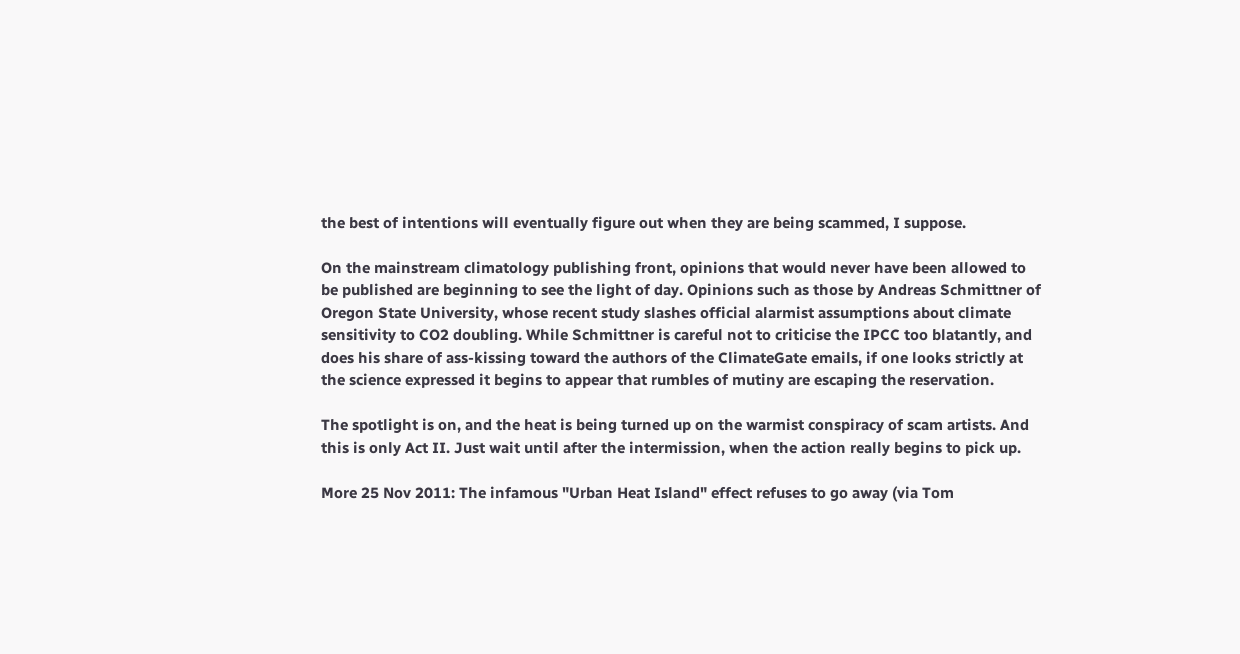the best of intentions will eventually figure out when they are being scammed, I suppose.

On the mainstream climatology publishing front, opinions that would never have been allowed to be published are beginning to see the light of day. Opinions such as those by Andreas Schmittner of Oregon State University, whose recent study slashes official alarmist assumptions about climate sensitivity to CO2 doubling. While Schmittner is careful not to criticise the IPCC too blatantly, and does his share of ass-kissing toward the authors of the ClimateGate emails, if one looks strictly at the science expressed it begins to appear that rumbles of mutiny are escaping the reservation.

The spotlight is on, and the heat is being turned up on the warmist conspiracy of scam artists. And this is only Act II. Just wait until after the intermission, when the action really begins to pick up.

More 25 Nov 2011: The infamous "Urban Heat Island" effect refuses to go away (via Tom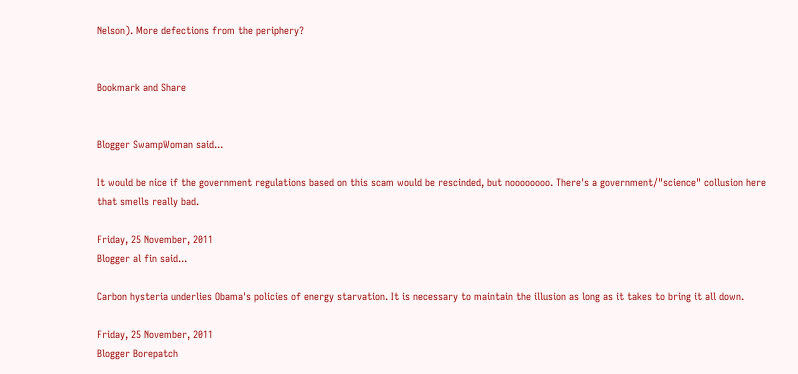Nelson). More defections from the periphery?


Bookmark and Share


Blogger SwampWoman said...

It would be nice if the government regulations based on this scam would be rescinded, but noooooooo. There's a government/"science" collusion here that smells really bad.

Friday, 25 November, 2011
Blogger al fin said...

Carbon hysteria underlies Obama's policies of energy starvation. It is necessary to maintain the illusion as long as it takes to bring it all down.

Friday, 25 November, 2011
Blogger Borepatch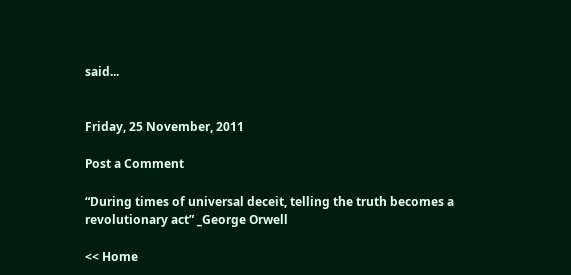said...


Friday, 25 November, 2011

Post a Comment

“During times of universal deceit, telling the truth becomes a revolutionary act” _George Orwell

<< Home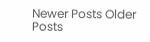Newer Posts Older Posts